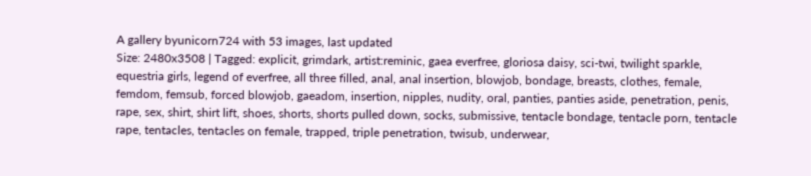A gallery byunicorn724 with 53 images, last updated
Size: 2480x3508 | Tagged: explicit, grimdark, artist:reminic, gaea everfree, gloriosa daisy, sci-twi, twilight sparkle, equestria girls, legend of everfree, all three filled, anal, anal insertion, blowjob, bondage, breasts, clothes, female, femdom, femsub, forced blowjob, gaeadom, insertion, nipples, nudity, oral, panties, panties aside, penetration, penis, rape, sex, shirt, shirt lift, shoes, shorts, shorts pulled down, socks, submissive, tentacle bondage, tentacle porn, tentacle rape, tentacles, tentacles on female, trapped, triple penetration, twisub, underwear,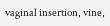vaginal insertion, vine,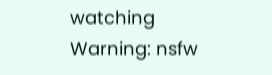watching
Warning: nsfw